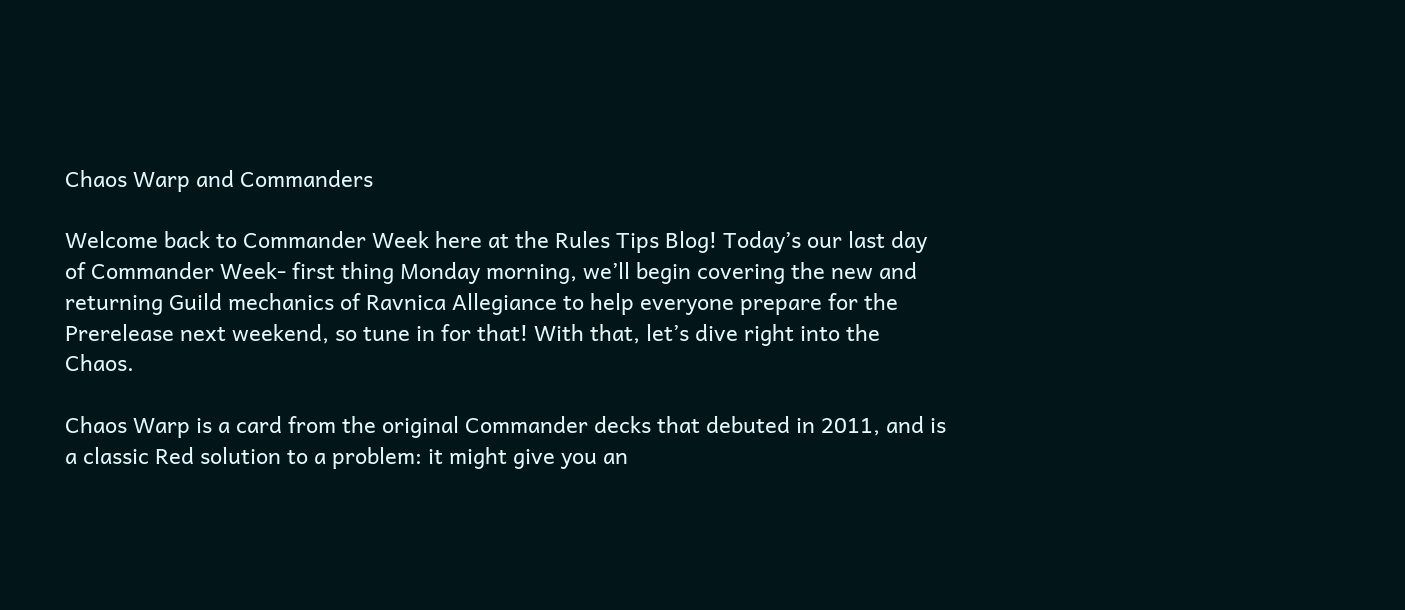Chaos Warp and Commanders

Welcome back to Commander Week here at the Rules Tips Blog! Today’s our last day of Commander Week- first thing Monday morning, we’ll begin covering the new and returning Guild mechanics of Ravnica Allegiance to help everyone prepare for the Prerelease next weekend, so tune in for that! With that, let’s dive right into the Chaos.

Chaos Warp is a card from the original Commander decks that debuted in 2011, and is a classic Red solution to a problem: it might give you an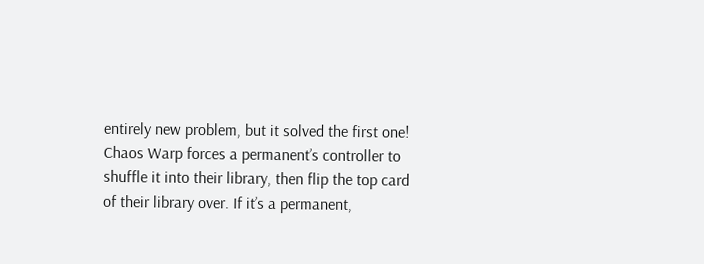entirely new problem, but it solved the first one! Chaos Warp forces a permanent’s controller to shuffle it into their library, then flip the top card of their library over. If it’s a permanent,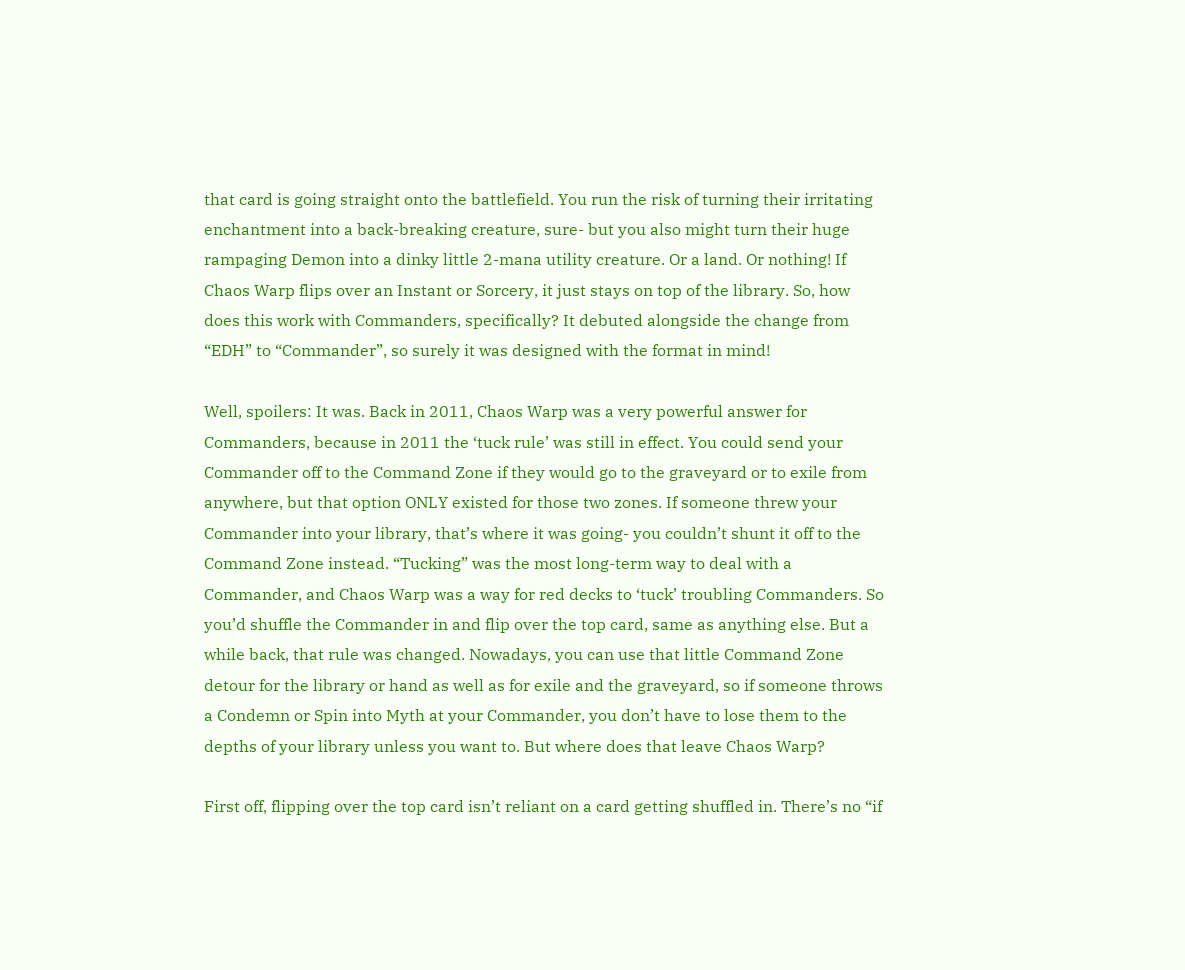that card is going straight onto the battlefield. You run the risk of turning their irritating enchantment into a back-breaking creature, sure- but you also might turn their huge rampaging Demon into a dinky little 2-mana utility creature. Or a land. Or nothing! If Chaos Warp flips over an Instant or Sorcery, it just stays on top of the library. So, how does this work with Commanders, specifically? It debuted alongside the change from “EDH” to “Commander”, so surely it was designed with the format in mind!

Well, spoilers: It was. Back in 2011, Chaos Warp was a very powerful answer for Commanders, because in 2011 the ‘tuck rule’ was still in effect. You could send your Commander off to the Command Zone if they would go to the graveyard or to exile from anywhere, but that option ONLY existed for those two zones. If someone threw your Commander into your library, that’s where it was going- you couldn’t shunt it off to the Command Zone instead. “Tucking” was the most long-term way to deal with a Commander, and Chaos Warp was a way for red decks to ‘tuck’ troubling Commanders. So you’d shuffle the Commander in and flip over the top card, same as anything else. But a while back, that rule was changed. Nowadays, you can use that little Command Zone detour for the library or hand as well as for exile and the graveyard, so if someone throws a Condemn or Spin into Myth at your Commander, you don’t have to lose them to the depths of your library unless you want to. But where does that leave Chaos Warp?

First off, flipping over the top card isn’t reliant on a card getting shuffled in. There’s no “if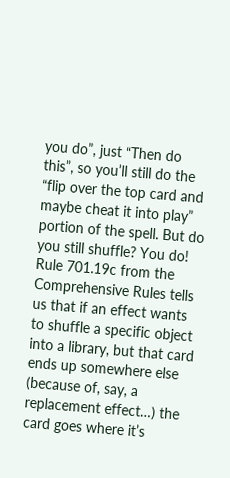you do”, just “Then do this”, so you’ll still do the “flip over the top card and maybe cheat it into play” portion of the spell. But do you still shuffle? You do! Rule 701.19c from the Comprehensive Rules tells us that if an effect wants to shuffle a specific object into a library, but that card ends up somewhere else (because of, say, a replacement effect…) the card goes where it’s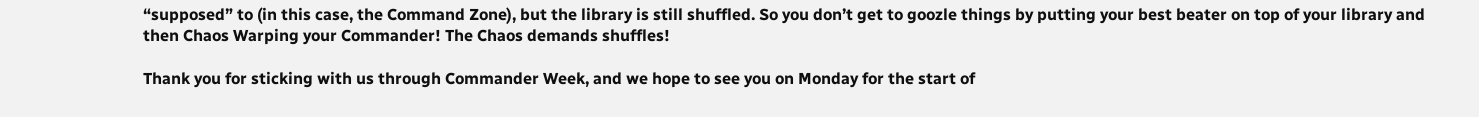“supposed” to (in this case, the Command Zone), but the library is still shuffled. So you don’t get to goozle things by putting your best beater on top of your library and then Chaos Warping your Commander! The Chaos demands shuffles!

Thank you for sticking with us through Commander Week, and we hope to see you on Monday for the start of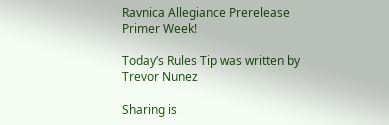Ravnica Allegiance Prerelease Primer Week!

Today’s Rules Tip was written by Trevor Nunez

Sharing is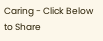Caring - Click Below to Share